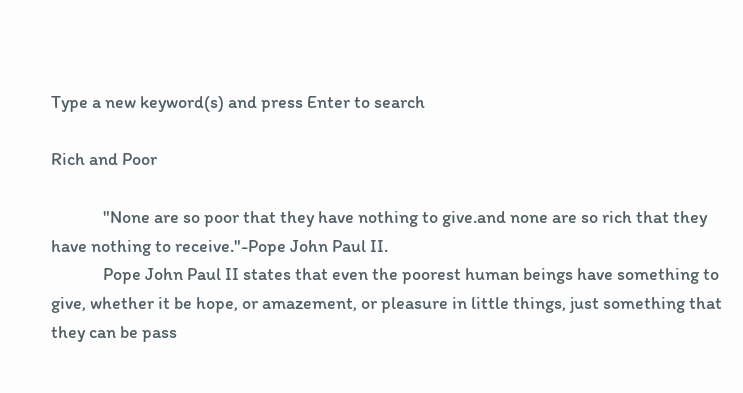Type a new keyword(s) and press Enter to search

Rich and Poor

             "None are so poor that they have nothing to give.and none are so rich that they have nothing to receive."-Pope John Paul II.
             Pope John Paul II states that even the poorest human beings have something to give, whether it be hope, or amazement, or pleasure in little things, just something that they can be pass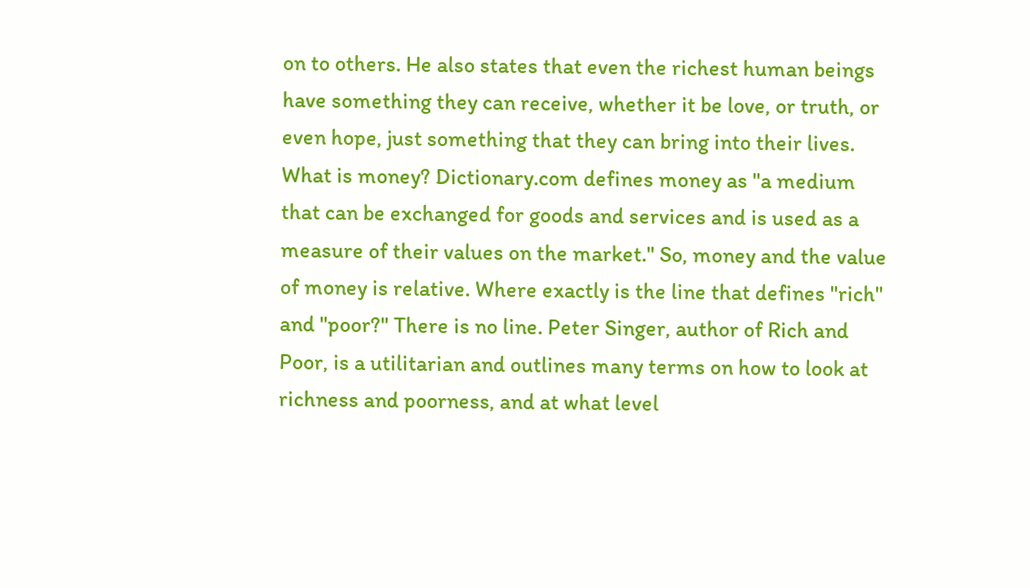on to others. He also states that even the richest human beings have something they can receive, whether it be love, or truth, or even hope, just something that they can bring into their lives. What is money? Dictionary.com defines money as "a medium that can be exchanged for goods and services and is used as a measure of their values on the market." So, money and the value of money is relative. Where exactly is the line that defines "rich" and "poor?" There is no line. Peter Singer, author of Rich and Poor, is a utilitarian and outlines many terms on how to look at richness and poorness, and at what level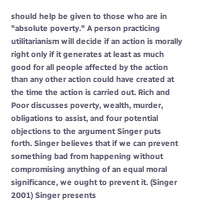should help be given to those who are in "absolute poverty." A person practicing utilitarianism will decide if an action is morally right only if it generates at least as much good for all people affected by the action than any other action could have created at the time the action is carried out. Rich and Poor discusses poverty, wealth, murder, obligations to assist, and four potential objections to the argument Singer puts forth. Singer believes that if we can prevent something bad from happening without compromising anything of an equal moral significance, we ought to prevent it. (Singer 2001) Singer presents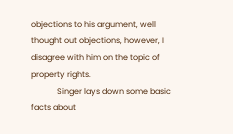objections to his argument, well thought out objections, however, I disagree with him on the topic of property rights.
             Singer lays down some basic facts about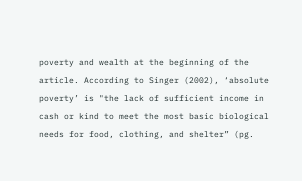poverty and wealth at the beginning of the article. According to Singer (2002), ‘absolute poverty’ is "the lack of sufficient income in cash or kind to meet the most basic biological needs for food, clothing, and shelter” (pg.